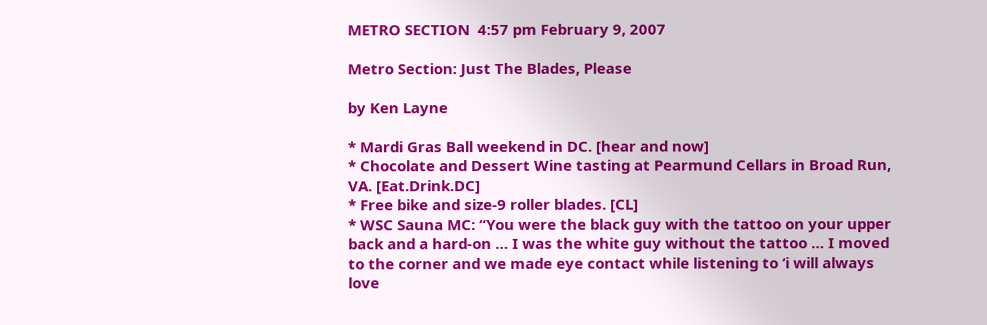METRO SECTION  4:57 pm February 9, 2007

Metro Section: Just The Blades, Please

by Ken Layne

* Mardi Gras Ball weekend in DC. [hear and now]
* Chocolate and Dessert Wine tasting at Pearmund Cellars in Broad Run, VA. [Eat.Drink.DC]
* Free bike and size-9 roller blades. [CL]
* WSC Sauna MC: “You were the black guy with the tattoo on your upper back and a hard-on … I was the white guy without the tattoo … I moved to the corner and we made eye contact while listening to ‘i will always love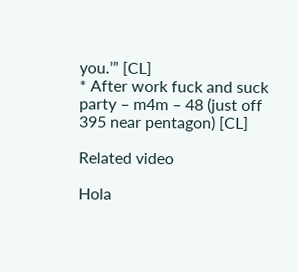you.’” [CL]
* After work fuck and suck party – m4m – 48 (just off 395 near pentagon) [CL]

Related video

Hola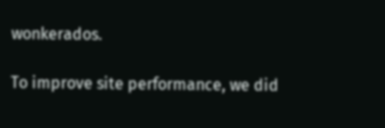wonkerados.

To improve site performance, we did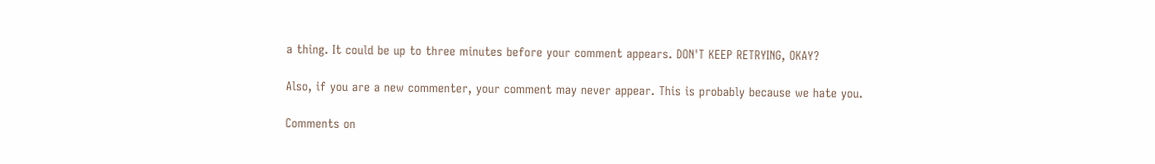a thing. It could be up to three minutes before your comment appears. DON'T KEEP RETRYING, OKAY?

Also, if you are a new commenter, your comment may never appear. This is probably because we hate you.

Comments on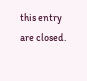this entry are closed.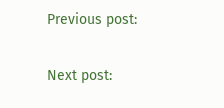Previous post:

Next post: